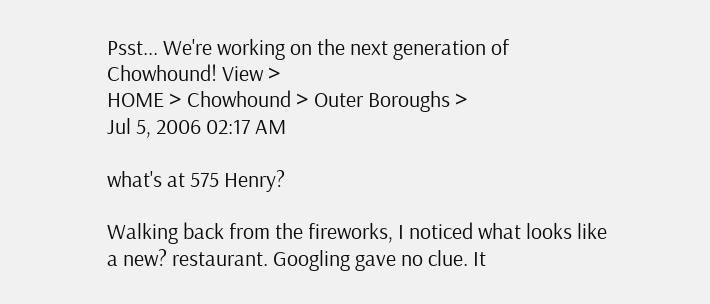Psst... We're working on the next generation of Chowhound! View >
HOME > Chowhound > Outer Boroughs >
Jul 5, 2006 02:17 AM

what's at 575 Henry?

Walking back from the fireworks, I noticed what looks like a new? restaurant. Googling gave no clue. It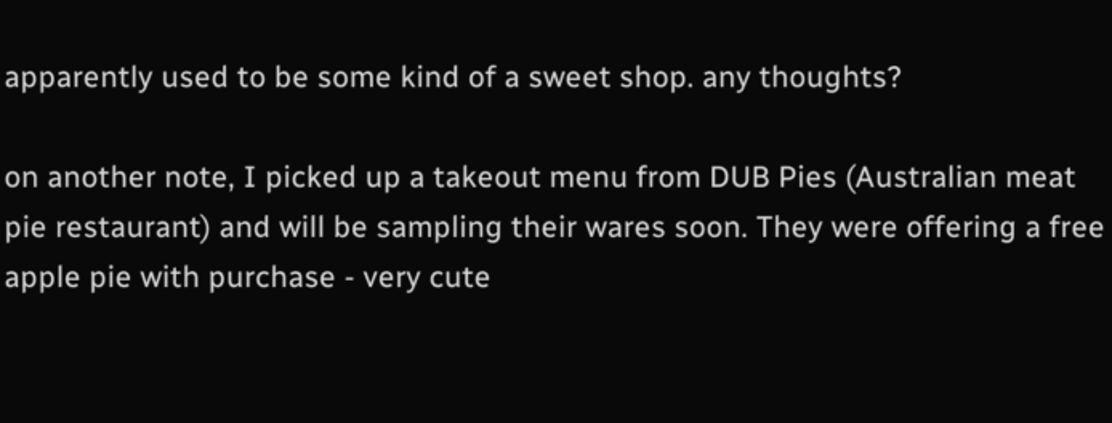apparently used to be some kind of a sweet shop. any thoughts?

on another note, I picked up a takeout menu from DUB Pies (Australian meat pie restaurant) and will be sampling their wares soon. They were offering a free apple pie with purchase - very cute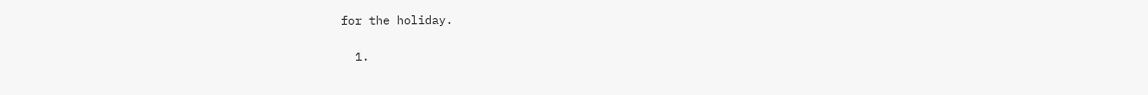for the holiday.

  1.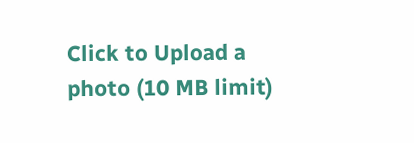Click to Upload a photo (10 MB limit)